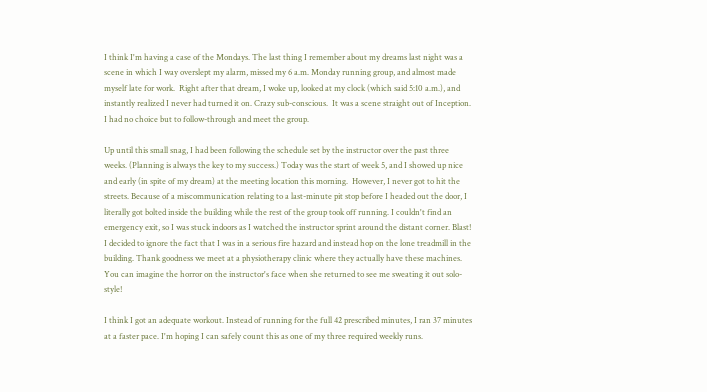I think I'm having a case of the Mondays. The last thing I remember about my dreams last night was a scene in which I way overslept my alarm, missed my 6 a.m. Monday running group, and almost made myself late for work.  Right after that dream, I woke up, looked at my clock (which said 5:10 a.m.), and instantly realized I never had turned it on. Crazy sub-conscious.  It was a scene straight out of Inception. I had no choice but to follow-through and meet the group.

Up until this small snag, I had been following the schedule set by the instructor over the past three weeks. (Planning is always the key to my success.) Today was the start of week 5, and I showed up nice and early (in spite of my dream) at the meeting location this morning.  However, I never got to hit the streets. Because of a miscommunication relating to a last-minute pit stop before I headed out the door, I literally got bolted inside the building while the rest of the group took off running. I couldn't find an emergency exit, so I was stuck indoors as I watched the instructor sprint around the distant corner. Blast! I decided to ignore the fact that I was in a serious fire hazard and instead hop on the lone treadmill in the building. Thank goodness we meet at a physiotherapy clinic where they actually have these machines. You can imagine the horror on the instructor's face when she returned to see me sweating it out solo-style!

I think I got an adequate workout. Instead of running for the full 42 prescribed minutes, I ran 37 minutes at a faster pace. I'm hoping I can safely count this as one of my three required weekly runs.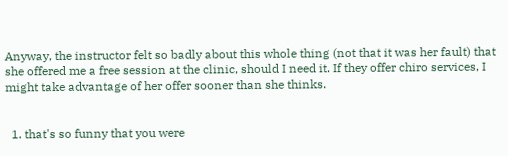Anyway, the instructor felt so badly about this whole thing (not that it was her fault) that she offered me a free session at the clinic, should I need it. If they offer chiro services, I might take advantage of her offer sooner than she thinks.


  1. that's so funny that you were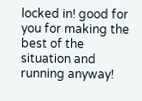locked in! good for you for making the best of the situation and running anyway!